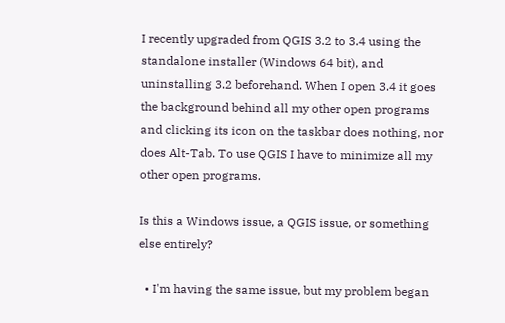I recently upgraded from QGIS 3.2 to 3.4 using the standalone installer (Windows 64 bit), and uninstalling 3.2 beforehand. When I open 3.4 it goes the background behind all my other open programs and clicking its icon on the taskbar does nothing, nor does Alt-Tab. To use QGIS I have to minimize all my other open programs.

Is this a Windows issue, a QGIS issue, or something else entirely?

  • I'm having the same issue, but my problem began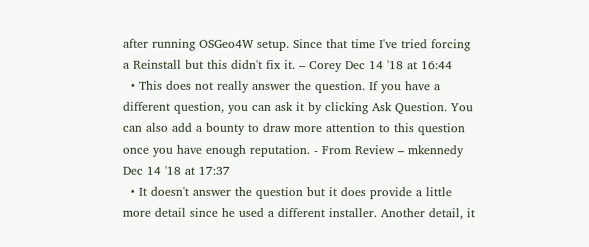after running OSGeo4W setup. Since that time I've tried forcing a Reinstall but this didn't fix it. – Corey Dec 14 '18 at 16:44
  • This does not really answer the question. If you have a different question, you can ask it by clicking Ask Question. You can also add a bounty to draw more attention to this question once you have enough reputation. - From Review – mkennedy Dec 14 '18 at 17:37
  • It doesn't answer the question but it does provide a little more detail since he used a different installer. Another detail, it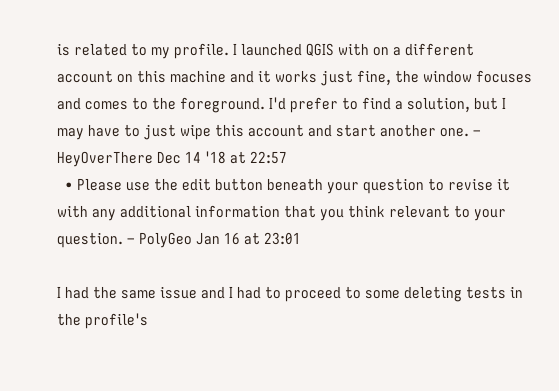is related to my profile. I launched QGIS with on a different account on this machine and it works just fine, the window focuses and comes to the foreground. I'd prefer to find a solution, but I may have to just wipe this account and start another one. – HeyOverThere Dec 14 '18 at 22:57
  • Please use the edit button beneath your question to revise it with any additional information that you think relevant to your question. – PolyGeo Jan 16 at 23:01

I had the same issue and I had to proceed to some deleting tests in the profile's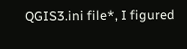QGIS3.ini file*, I figured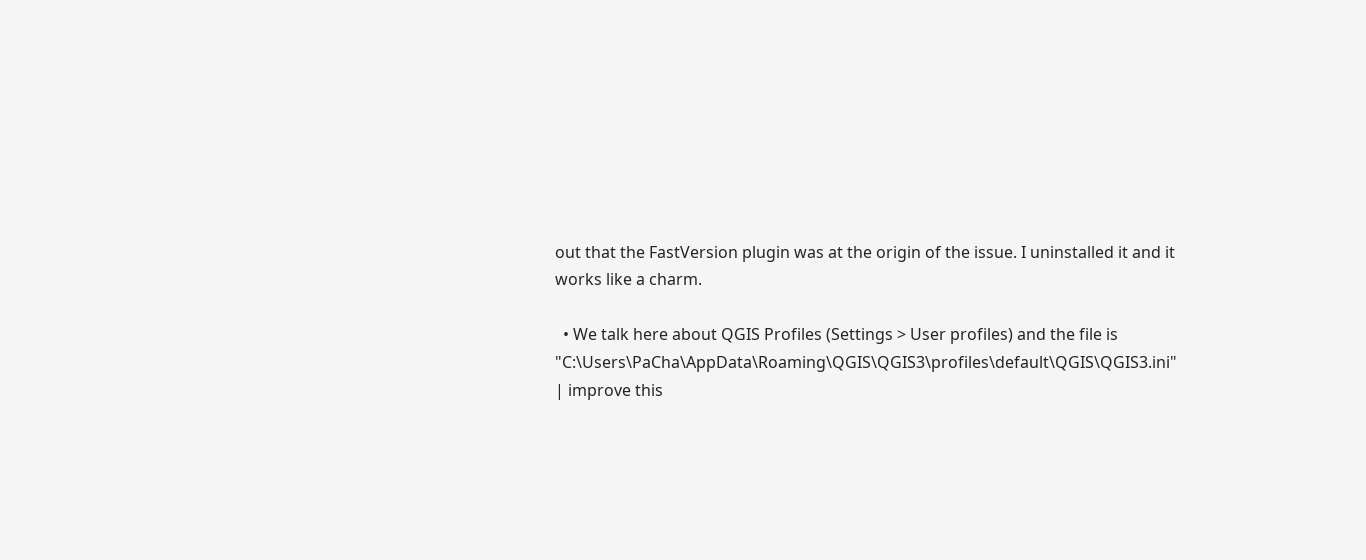out that the FastVersion plugin was at the origin of the issue. I uninstalled it and it works like a charm.

  • We talk here about QGIS Profiles (Settings > User profiles) and the file is "C:\Users\PaCha\AppData\Roaming\QGIS\QGIS3\profiles\default\QGIS\QGIS3.ini"
| improve this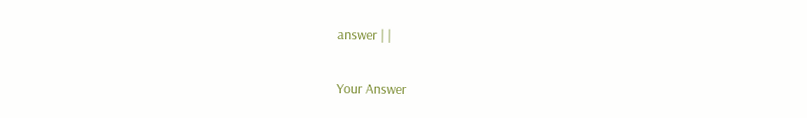answer | |

Your Answer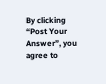By clicking “Post Your Answer”, you agree to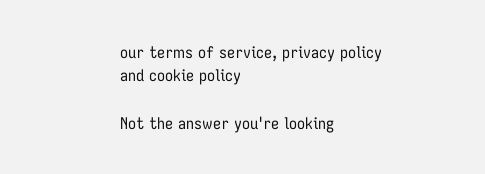our terms of service, privacy policy and cookie policy

Not the answer you're looking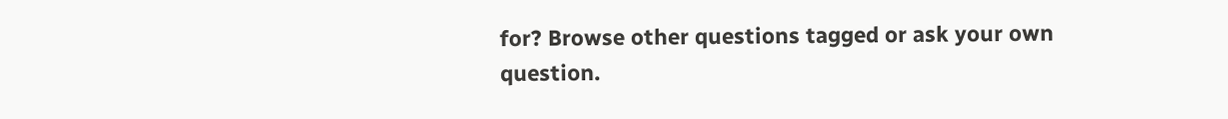for? Browse other questions tagged or ask your own question.